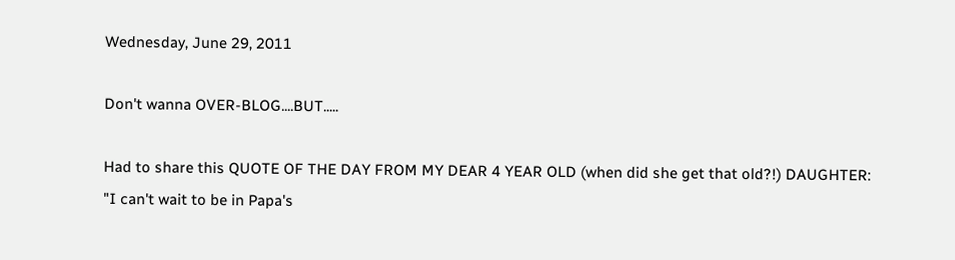Wednesday, June 29, 2011

Don't wanna OVER-BLOG....BUT.....

Had to share this QUOTE OF THE DAY FROM MY DEAR 4 YEAR OLD (when did she get that old?!) DAUGHTER:
"I can't wait to be in Papa's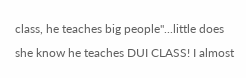class, he teaches big people"...little does she know he teaches DUI CLASS! I almost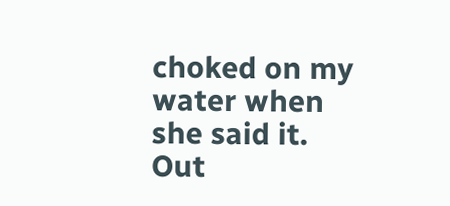choked on my water when she said it. Out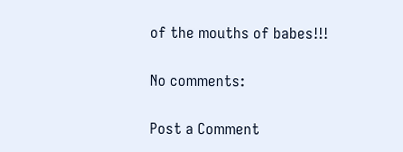of the mouths of babes!!!

No comments:

Post a Comment